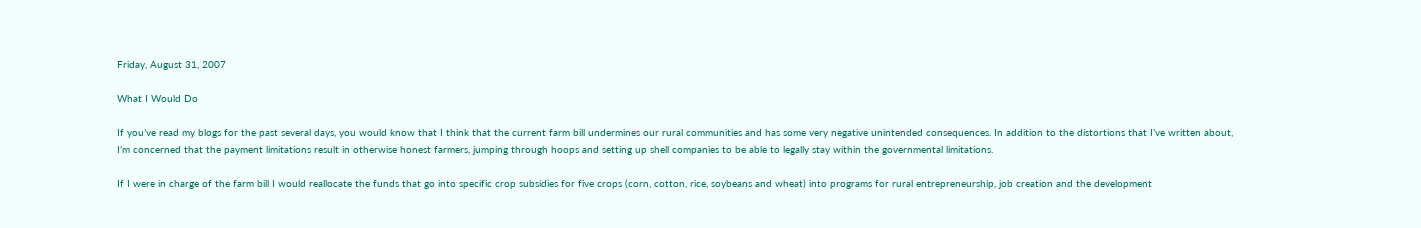Friday, August 31, 2007

What I Would Do

If you’ve read my blogs for the past several days, you would know that I think that the current farm bill undermines our rural communities and has some very negative unintended consequences. In addition to the distortions that I’ve written about, I’m concerned that the payment limitations result in otherwise honest farmers, jumping through hoops and setting up shell companies to be able to legally stay within the governmental limitations.

If I were in charge of the farm bill I would reallocate the funds that go into specific crop subsidies for five crops (corn, cotton, rice, soybeans and wheat) into programs for rural entrepreneurship, job creation and the development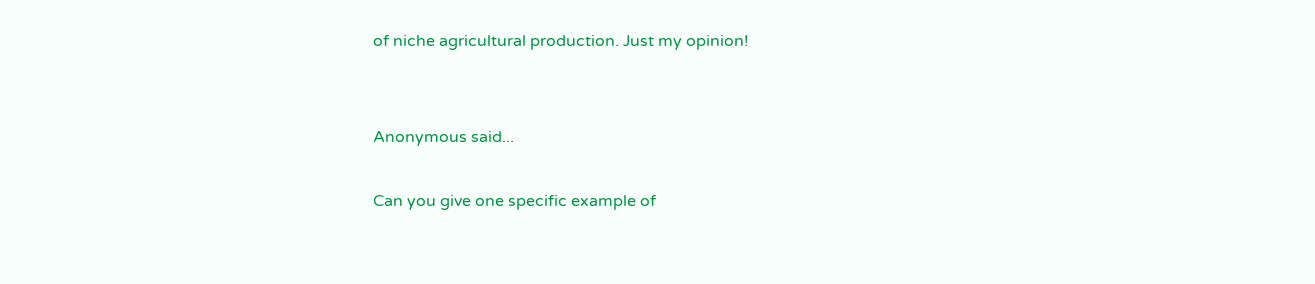of niche agricultural production. Just my opinion!


Anonymous said...

Can you give one specific example of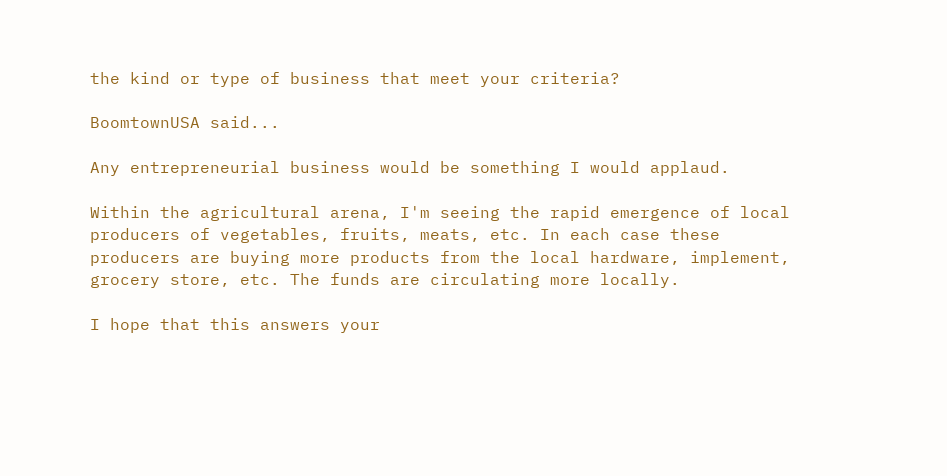the kind or type of business that meet your criteria?

BoomtownUSA said...

Any entrepreneurial business would be something I would applaud.

Within the agricultural arena, I'm seeing the rapid emergence of local producers of vegetables, fruits, meats, etc. In each case these producers are buying more products from the local hardware, implement, grocery store, etc. The funds are circulating more locally.

I hope that this answers your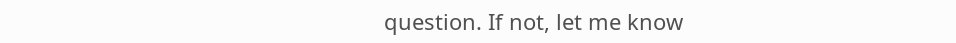question. If not, let me know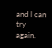and I can try again.